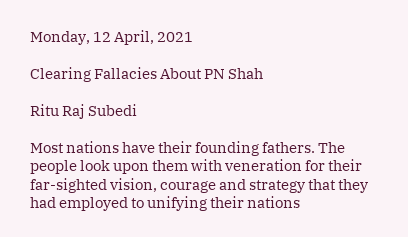Monday, 12 April, 2021

Clearing Fallacies About PN Shah

Ritu Raj Subedi

Most nations have their founding fathers. The people look upon them with veneration for their far-sighted vision, courage and strategy that they had employed to unifying their nations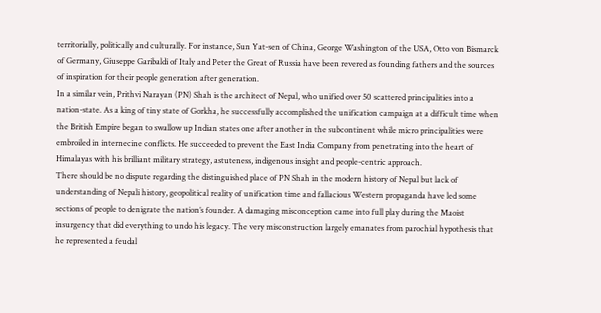territorially, politically and culturally. For instance, Sun Yat-sen of China, George Washington of the USA, Otto von Bismarck of Germany, Giuseppe Garibaldi of Italy and Peter the Great of Russia have been revered as founding fathers and the sources of inspiration for their people generation after generation.
In a similar vein, Prithvi Narayan (PN) Shah is the architect of Nepal, who unified over 50 scattered principalities into a nation-state. As a king of tiny state of Gorkha, he successfully accomplished the unification campaign at a difficult time when the British Empire began to swallow up Indian states one after another in the subcontinent while micro principalities were embroiled in internecine conflicts. He succeeded to prevent the East India Company from penetrating into the heart of Himalayas with his brilliant military strategy, astuteness, indigenous insight and people-centric approach.
There should be no dispute regarding the distinguished place of PN Shah in the modern history of Nepal but lack of understanding of Nepali history, geopolitical reality of unification time and fallacious Western propaganda have led some sections of people to denigrate the nation’s founder. A damaging misconception came into full play during the Maoist insurgency that did everything to undo his legacy. The very misconstruction largely emanates from parochial hypothesis that he represented a feudal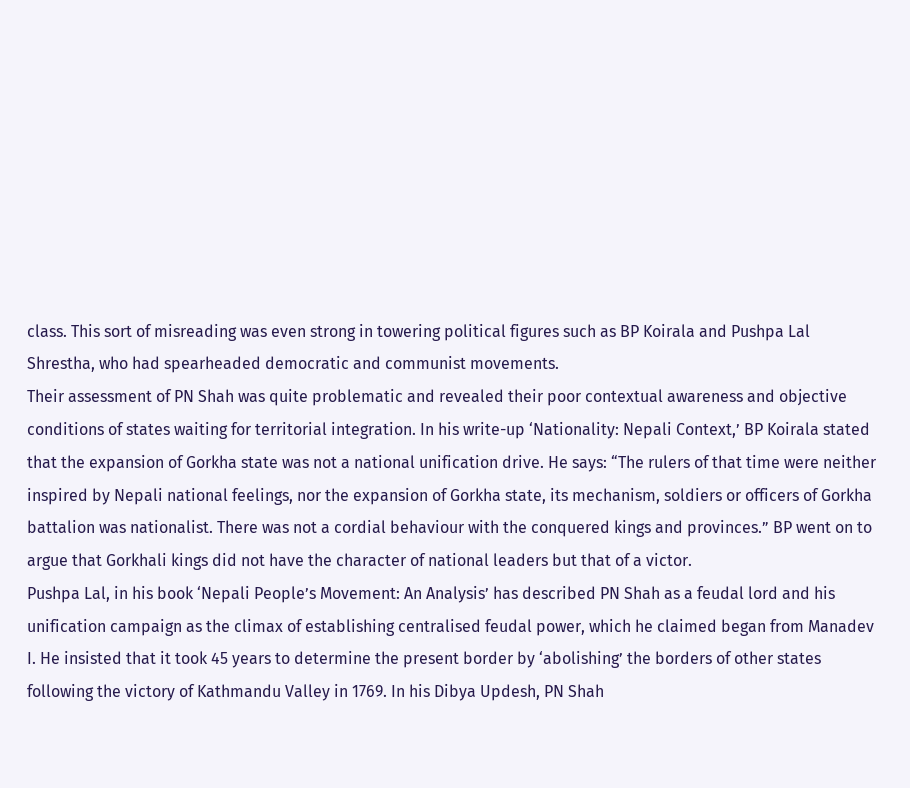class. This sort of misreading was even strong in towering political figures such as BP Koirala and Pushpa Lal Shrestha, who had spearheaded democratic and communist movements.
Their assessment of PN Shah was quite problematic and revealed their poor contextual awareness and objective conditions of states waiting for territorial integration. In his write-up ‘Nationality: Nepali Context,’ BP Koirala stated that the expansion of Gorkha state was not a national unification drive. He says: “The rulers of that time were neither inspired by Nepali national feelings, nor the expansion of Gorkha state, its mechanism, soldiers or officers of Gorkha battalion was nationalist. There was not a cordial behaviour with the conquered kings and provinces.” BP went on to argue that Gorkhali kings did not have the character of national leaders but that of a victor.
Pushpa Lal, in his book ‘Nepali People’s Movement: An Analysis’ has described PN Shah as a feudal lord and his unification campaign as the climax of establishing centralised feudal power, which he claimed began from Manadev I. He insisted that it took 45 years to determine the present border by ‘abolishing’ the borders of other states following the victory of Kathmandu Valley in 1769. In his Dibya Updesh, PN Shah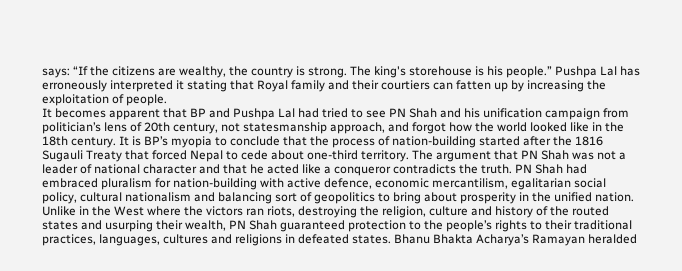says: “If the citizens are wealthy, the country is strong. The king's storehouse is his people.” Pushpa Lal has erroneously interpreted it stating that Royal family and their courtiers can fatten up by increasing the exploitation of people.
It becomes apparent that BP and Pushpa Lal had tried to see PN Shah and his unification campaign from politician’s lens of 20th century, not statesmanship approach, and forgot how the world looked like in the 18th century. It is BP’s myopia to conclude that the process of nation-building started after the 1816 Sugauli Treaty that forced Nepal to cede about one-third territory. The argument that PN Shah was not a leader of national character and that he acted like a conqueror contradicts the truth. PN Shah had embraced pluralism for nation-building with active defence, economic mercantilism, egalitarian social policy, cultural nationalism and balancing sort of geopolitics to bring about prosperity in the unified nation.
Unlike in the West where the victors ran riots, destroying the religion, culture and history of the routed states and usurping their wealth, PN Shah guaranteed protection to the people’s rights to their traditional practices, languages, cultures and religions in defeated states. Bhanu Bhakta Acharya’s Ramayan heralded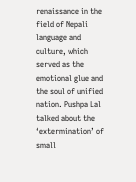renaissance in the field of Nepali language and culture, which served as the emotional glue and the soul of unified nation. Pushpa Lal talked about the ‘extermination’ of small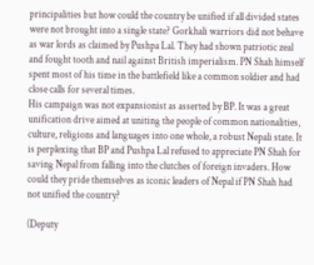principalities but how could the country be unified if all divided states were not brought into a single state? Gorkhali warriors did not behave as war lords as claimed by Pushpa Lal. They had shown patriotic zeal and fought tooth and nail against British imperialism. PN Shah himself spent most of his time in the battlefield like a common soldier and had close calls for several times.
His campaign was not expansionist as asserted by BP. It was a great unification drive aimed at uniting the people of common nationalities, culture, religions and languages into one whole, a robust Nepali state. It is perplexing that BP and Pushpa Lal refused to appreciate PN Shah for saving Nepal from falling into the clutches of foreign invaders. How could they pride themselves as iconic leaders of Nepal if PN Shah had not unified the country?

(Deputy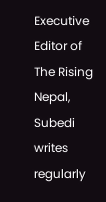Executive Editor of The Rising Nepal, Subedi writes regularly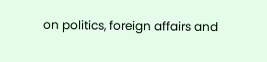on politics, foreign affairs and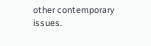other contemporary issues.